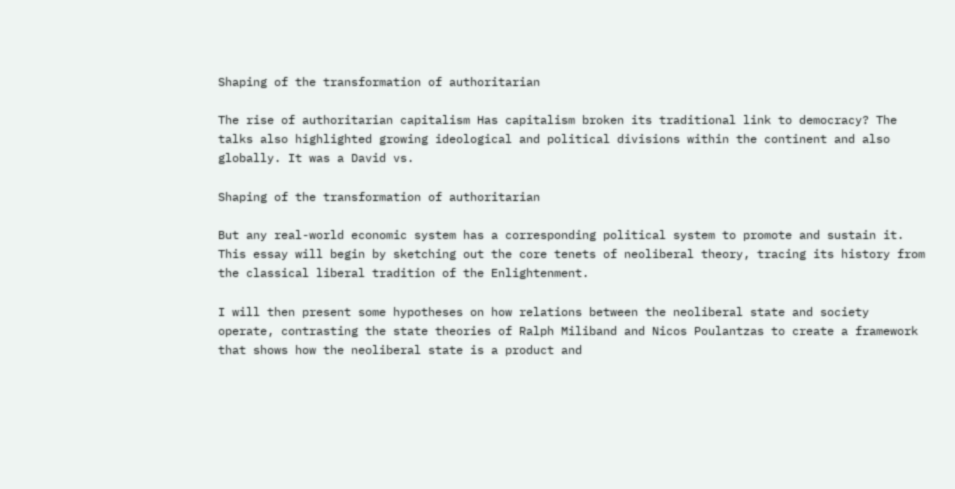Shaping of the transformation of authoritarian

The rise of authoritarian capitalism Has capitalism broken its traditional link to democracy? The talks also highlighted growing ideological and political divisions within the continent and also globally. It was a David vs.

Shaping of the transformation of authoritarian

But any real-world economic system has a corresponding political system to promote and sustain it. This essay will begin by sketching out the core tenets of neoliberal theory, tracing its history from the classical liberal tradition of the Enlightenment.

I will then present some hypotheses on how relations between the neoliberal state and society operate, contrasting the state theories of Ralph Miliband and Nicos Poulantzas to create a framework that shows how the neoliberal state is a product and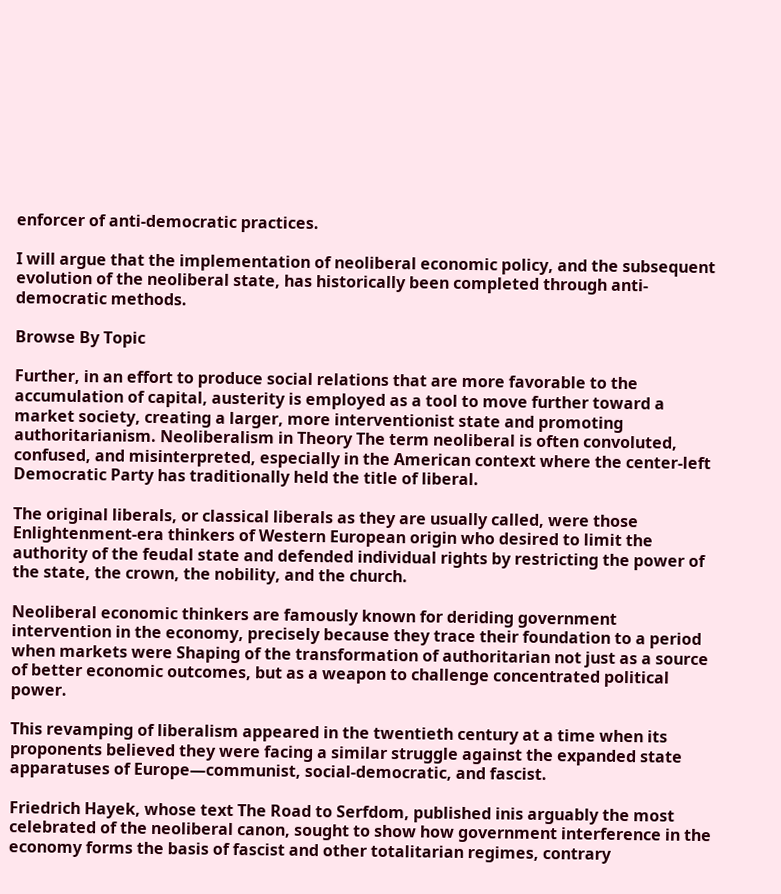enforcer of anti-democratic practices.

I will argue that the implementation of neoliberal economic policy, and the subsequent evolution of the neoliberal state, has historically been completed through anti-democratic methods.

Browse By Topic

Further, in an effort to produce social relations that are more favorable to the accumulation of capital, austerity is employed as a tool to move further toward a market society, creating a larger, more interventionist state and promoting authoritarianism. Neoliberalism in Theory The term neoliberal is often convoluted, confused, and misinterpreted, especially in the American context where the center-left Democratic Party has traditionally held the title of liberal.

The original liberals, or classical liberals as they are usually called, were those Enlightenment-era thinkers of Western European origin who desired to limit the authority of the feudal state and defended individual rights by restricting the power of the state, the crown, the nobility, and the church.

Neoliberal economic thinkers are famously known for deriding government intervention in the economy, precisely because they trace their foundation to a period when markets were Shaping of the transformation of authoritarian not just as a source of better economic outcomes, but as a weapon to challenge concentrated political power.

This revamping of liberalism appeared in the twentieth century at a time when its proponents believed they were facing a similar struggle against the expanded state apparatuses of Europe—communist, social-democratic, and fascist.

Friedrich Hayek, whose text The Road to Serfdom, published inis arguably the most celebrated of the neoliberal canon, sought to show how government interference in the economy forms the basis of fascist and other totalitarian regimes, contrary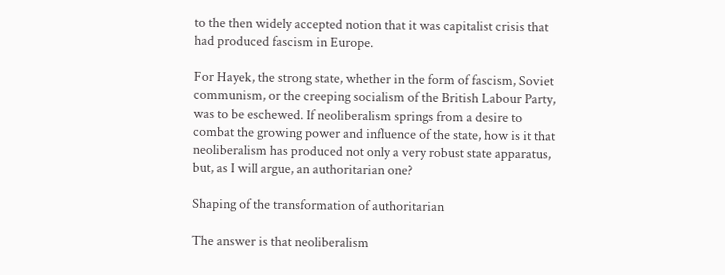to the then widely accepted notion that it was capitalist crisis that had produced fascism in Europe.

For Hayek, the strong state, whether in the form of fascism, Soviet communism, or the creeping socialism of the British Labour Party, was to be eschewed. If neoliberalism springs from a desire to combat the growing power and influence of the state, how is it that neoliberalism has produced not only a very robust state apparatus, but, as I will argue, an authoritarian one?

Shaping of the transformation of authoritarian

The answer is that neoliberalism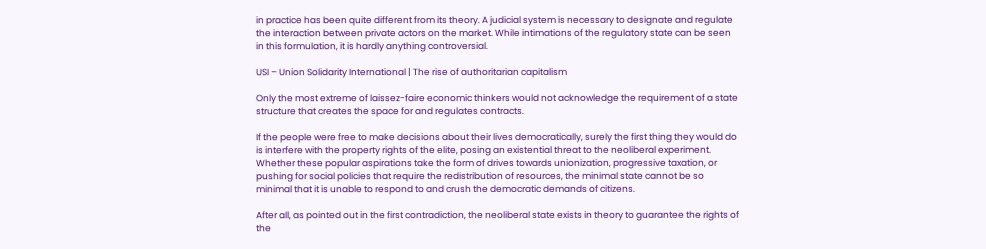in practice has been quite different from its theory. A judicial system is necessary to designate and regulate the interaction between private actors on the market. While intimations of the regulatory state can be seen in this formulation, it is hardly anything controversial.

USI – Union Solidarity International | The rise of authoritarian capitalism

Only the most extreme of laissez-faire economic thinkers would not acknowledge the requirement of a state structure that creates the space for and regulates contracts.

If the people were free to make decisions about their lives democratically, surely the first thing they would do is interfere with the property rights of the elite, posing an existential threat to the neoliberal experiment. Whether these popular aspirations take the form of drives towards unionization, progressive taxation, or pushing for social policies that require the redistribution of resources, the minimal state cannot be so minimal that it is unable to respond to and crush the democratic demands of citizens.

After all, as pointed out in the first contradiction, the neoliberal state exists in theory to guarantee the rights of the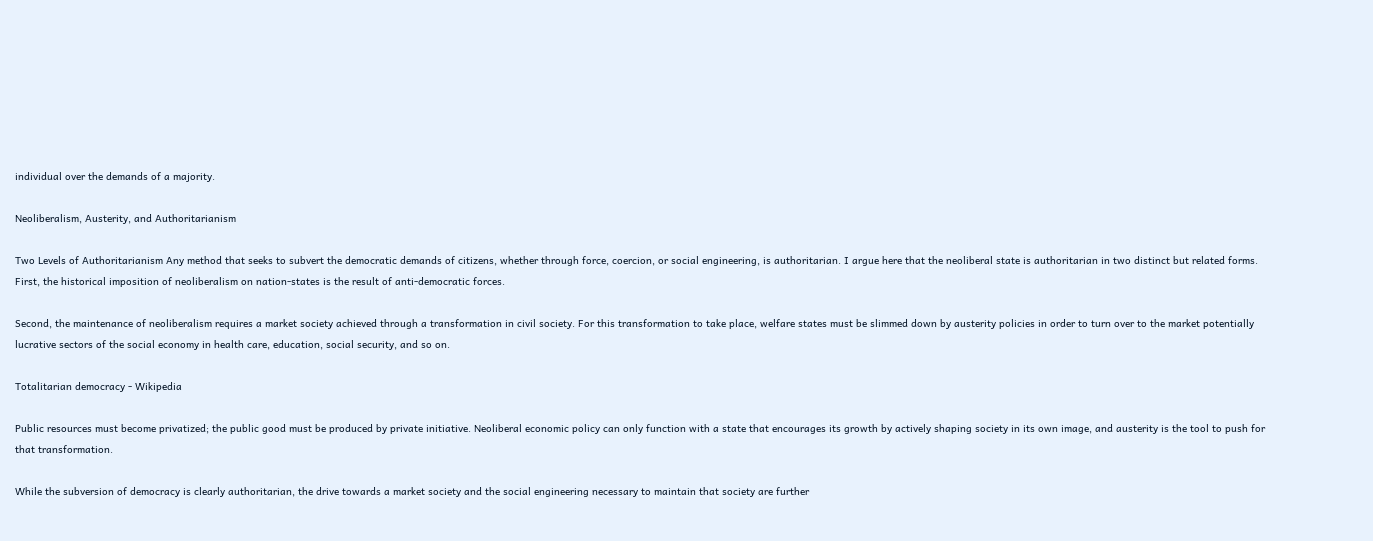individual over the demands of a majority.

Neoliberalism, Austerity, and Authoritarianism

Two Levels of Authoritarianism Any method that seeks to subvert the democratic demands of citizens, whether through force, coercion, or social engineering, is authoritarian. I argue here that the neoliberal state is authoritarian in two distinct but related forms. First, the historical imposition of neoliberalism on nation-states is the result of anti-democratic forces.

Second, the maintenance of neoliberalism requires a market society achieved through a transformation in civil society. For this transformation to take place, welfare states must be slimmed down by austerity policies in order to turn over to the market potentially lucrative sectors of the social economy in health care, education, social security, and so on.

Totalitarian democracy - Wikipedia

Public resources must become privatized; the public good must be produced by private initiative. Neoliberal economic policy can only function with a state that encourages its growth by actively shaping society in its own image, and austerity is the tool to push for that transformation.

While the subversion of democracy is clearly authoritarian, the drive towards a market society and the social engineering necessary to maintain that society are further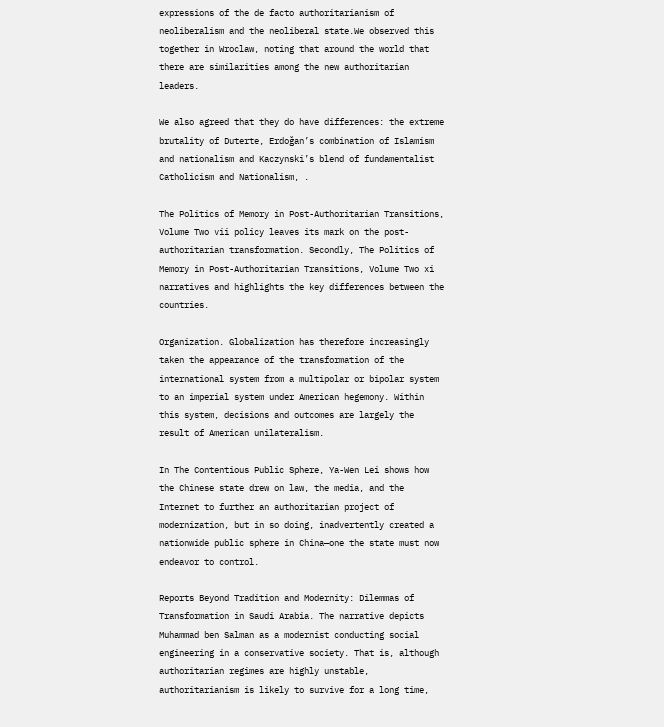expressions of the de facto authoritarianism of neoliberalism and the neoliberal state.We observed this together in Wroclaw, noting that around the world that there are similarities among the new authoritarian leaders.

We also agreed that they do have differences: the extreme brutality of Duterte, Erdoğan’s combination of Islamism and nationalism and Kaczynski’s blend of fundamentalist Catholicism and Nationalism, .

The Politics of Memory in Post-Authoritarian Transitions, Volume Two vii policy leaves its mark on the post-authoritarian transformation. Secondly, The Politics of Memory in Post-Authoritarian Transitions, Volume Two xi narratives and highlights the key differences between the countries.

Organization. Globalization has therefore increasingly taken the appearance of the transformation of the international system from a multipolar or bipolar system to an imperial system under American hegemony. Within this system, decisions and outcomes are largely the result of American unilateralism.

In The Contentious Public Sphere, Ya-Wen Lei shows how the Chinese state drew on law, the media, and the Internet to further an authoritarian project of modernization, but in so doing, inadvertently created a nationwide public sphere in China—one the state must now endeavor to control.

Reports Beyond Tradition and Modernity: Dilemmas of Transformation in Saudi Arabia. The narrative depicts Muhammad ben Salman as a modernist conducting social engineering in a conservative society. That is, although authoritarian regimes are highly unstable, authoritarianism is likely to survive for a long time,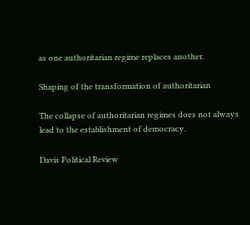as one authoritarian regime replaces another.

Shaping of the transformation of authoritarian

The collapse of authoritarian regimes does not always lead to the establishment of democracy.

Davis Political Review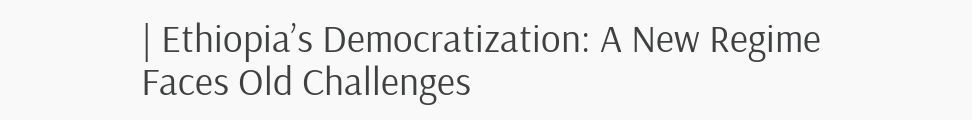| Ethiopia’s Democratization: A New Regime Faces Old Challenges